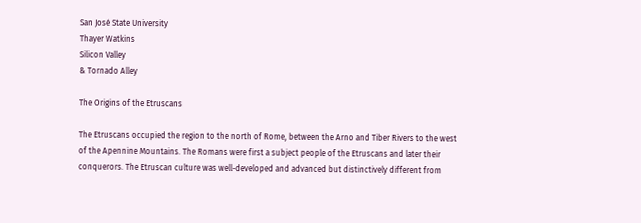San José State University
Thayer Watkins
Silicon Valley
& Tornado Alley

The Origins of the Etruscans

The Etruscans occupied the region to the north of Rome, between the Arno and Tiber Rivers to the west of the Apennine Mountains. The Romans were first a subject people of the Etruscans and later their conquerors. The Etruscan culture was well-developed and advanced but distinctively different from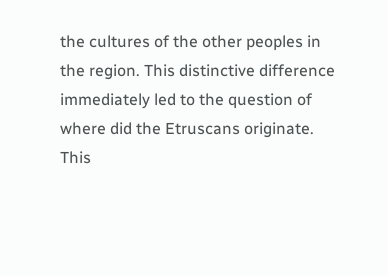the cultures of the other peoples in the region. This distinctive difference immediately led to the question of where did the Etruscans originate. This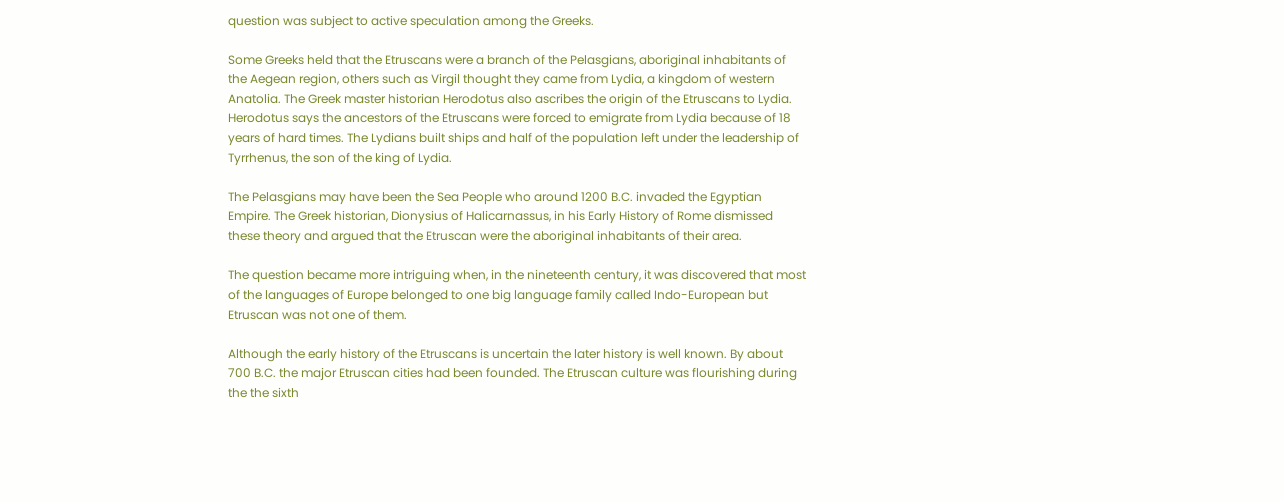question was subject to active speculation among the Greeks.

Some Greeks held that the Etruscans were a branch of the Pelasgians, aboriginal inhabitants of the Aegean region, others such as Virgil thought they came from Lydia, a kingdom of western Anatolia. The Greek master historian Herodotus also ascribes the origin of the Etruscans to Lydia. Herodotus says the ancestors of the Etruscans were forced to emigrate from Lydia because of 18 years of hard times. The Lydians built ships and half of the population left under the leadership of Tyrrhenus, the son of the king of Lydia.

The Pelasgians may have been the Sea People who around 1200 B.C. invaded the Egyptian Empire. The Greek historian, Dionysius of Halicarnassus, in his Early History of Rome dismissed these theory and argued that the Etruscan were the aboriginal inhabitants of their area.

The question became more intriguing when, in the nineteenth century, it was discovered that most of the languages of Europe belonged to one big language family called Indo-European but Etruscan was not one of them.

Although the early history of the Etruscans is uncertain the later history is well known. By about 700 B.C. the major Etruscan cities had been founded. The Etruscan culture was flourishing during the the sixth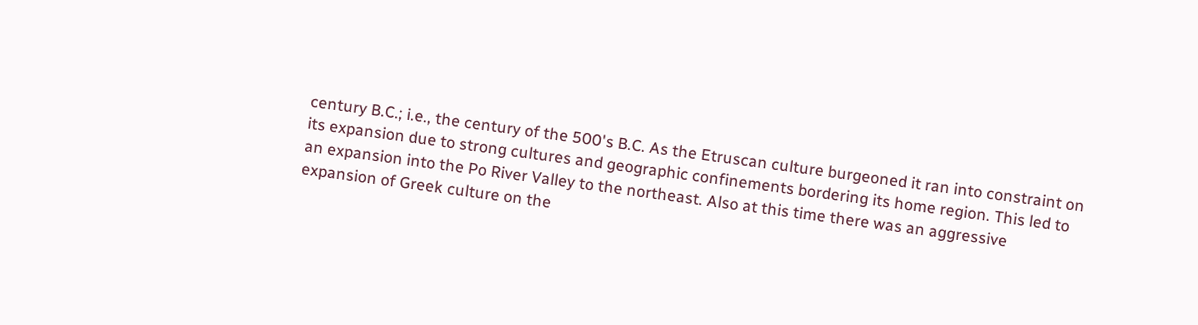century B.C.; i.e., the century of the 500's B.C. As the Etruscan culture burgeoned it ran into constraint on its expansion due to strong cultures and geographic confinements bordering its home region. This led to an expansion into the Po River Valley to the northeast. Also at this time there was an aggressive expansion of Greek culture on the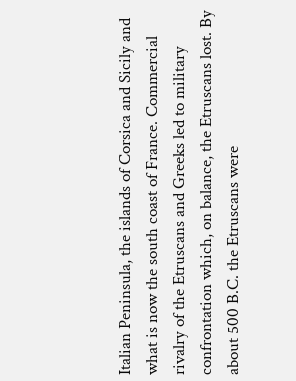Italian Peninsula, the islands of Corsica and Sicily and what is now the south coast of France. Commercial rivalry of the Etruscans and Greeks led to military confrontation which, on balance, the Etruscans lost. By about 500 B.C. the Etruscans were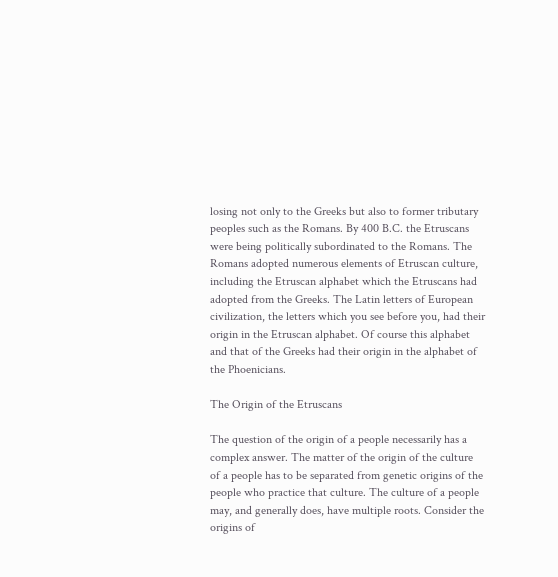losing not only to the Greeks but also to former tributary peoples such as the Romans. By 400 B.C. the Etruscans were being politically subordinated to the Romans. The Romans adopted numerous elements of Etruscan culture, including the Etruscan alphabet which the Etruscans had adopted from the Greeks. The Latin letters of European civilization, the letters which you see before you, had their origin in the Etruscan alphabet. Of course this alphabet and that of the Greeks had their origin in the alphabet of the Phoenicians.

The Origin of the Etruscans

The question of the origin of a people necessarily has a complex answer. The matter of the origin of the culture of a people has to be separated from genetic origins of the people who practice that culture. The culture of a people may, and generally does, have multiple roots. Consider the origins of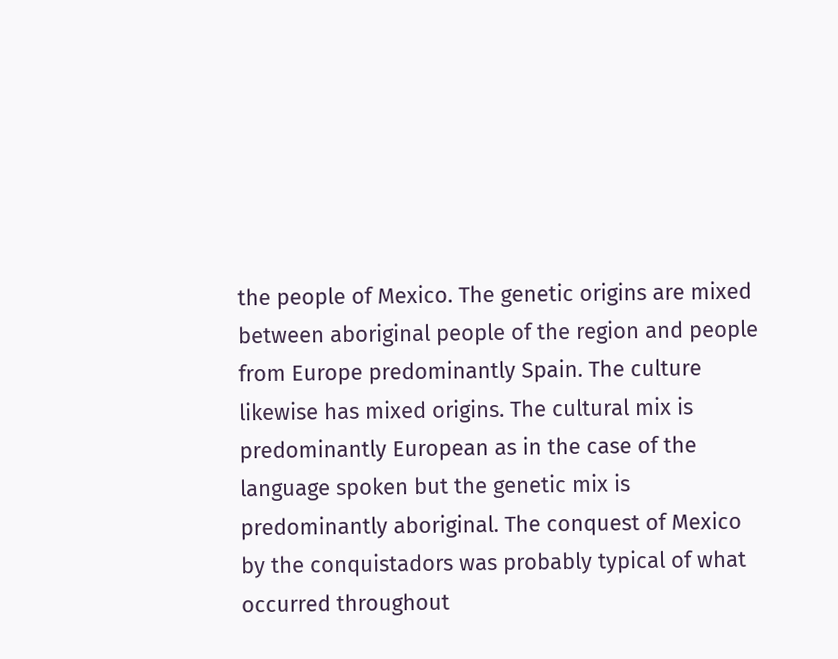the people of Mexico. The genetic origins are mixed between aboriginal people of the region and people from Europe predominantly Spain. The culture likewise has mixed origins. The cultural mix is predominantly European as in the case of the language spoken but the genetic mix is predominantly aboriginal. The conquest of Mexico by the conquistadors was probably typical of what occurred throughout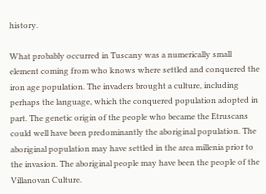history.

What probably occurred in Tuscany was a numerically small element coming from who knows where settled and conquered the iron age population. The invaders brought a culture, including perhaps the language, which the conquered population adopted in part. The genetic origin of the people who became the Etruscans could well have been predominantly the aboriginal population. The aboriginal population may have settled in the area millenia prior to the invasion. The aboriginal people may have been the people of the Villanovan Culture.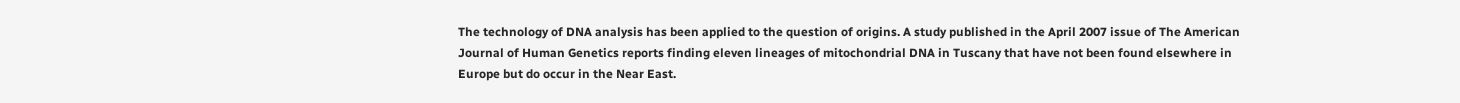The technology of DNA analysis has been applied to the question of origins. A study published in the April 2007 issue of The American Journal of Human Genetics reports finding eleven lineages of mitochondrial DNA in Tuscany that have not been found elsewhere in Europe but do occur in the Near East.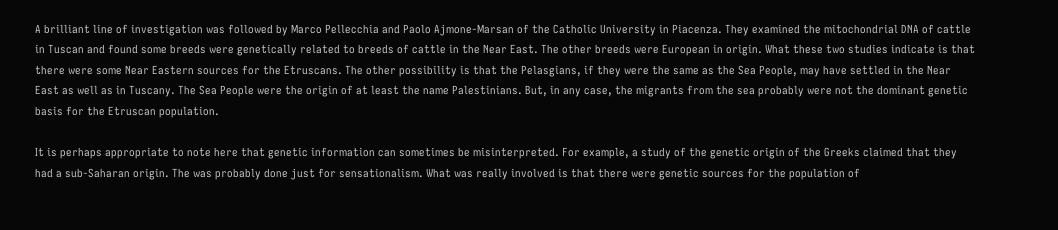A brilliant line of investigation was followed by Marco Pellecchia and Paolo Ajmone-Marsan of the Catholic University in Piacenza. They examined the mitochondrial DNA of cattle in Tuscan and found some breeds were genetically related to breeds of cattle in the Near East. The other breeds were European in origin. What these two studies indicate is that there were some Near Eastern sources for the Etruscans. The other possibility is that the Pelasgians, if they were the same as the Sea People, may have settled in the Near East as well as in Tuscany. The Sea People were the origin of at least the name Palestinians. But, in any case, the migrants from the sea probably were not the dominant genetic basis for the Etruscan population.

It is perhaps appropriate to note here that genetic information can sometimes be misinterpreted. For example, a study of the genetic origin of the Greeks claimed that they had a sub-Saharan origin. The was probably done just for sensationalism. What was really involved is that there were genetic sources for the population of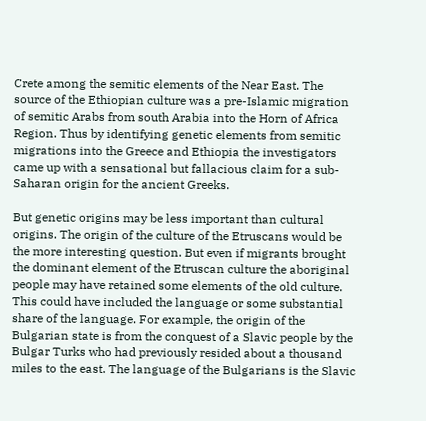Crete among the semitic elements of the Near East. The source of the Ethiopian culture was a pre-Islamic migration of semitic Arabs from south Arabia into the Horn of Africa Region. Thus by identifying genetic elements from semitic migrations into the Greece and Ethiopia the investigators came up with a sensational but fallacious claim for a sub-Saharan origin for the ancient Greeks.

But genetic origins may be less important than cultural origins. The origin of the culture of the Etruscans would be the more interesting question. But even if migrants brought the dominant element of the Etruscan culture the aboriginal people may have retained some elements of the old culture. This could have included the language or some substantial share of the language. For example, the origin of the Bulgarian state is from the conquest of a Slavic people by the Bulgar Turks who had previously resided about a thousand miles to the east. The language of the Bulgarians is the Slavic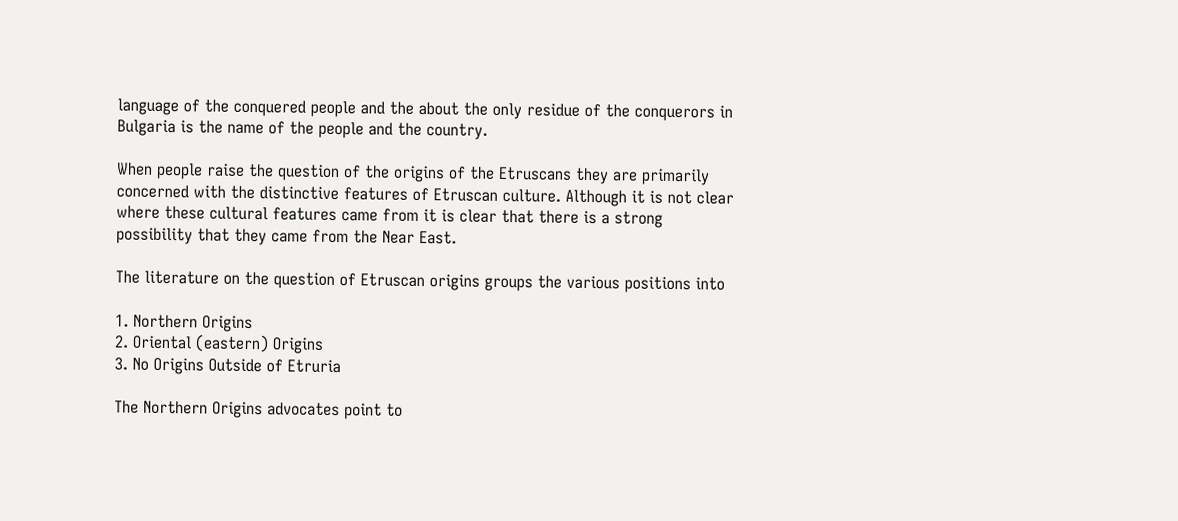language of the conquered people and the about the only residue of the conquerors in Bulgaria is the name of the people and the country.

When people raise the question of the origins of the Etruscans they are primarily concerned with the distinctive features of Etruscan culture. Although it is not clear where these cultural features came from it is clear that there is a strong possibility that they came from the Near East.

The literature on the question of Etruscan origins groups the various positions into

1. Northern Origins
2. Oriental (eastern) Origins
3. No Origins Outside of Etruria

The Northern Origins advocates point to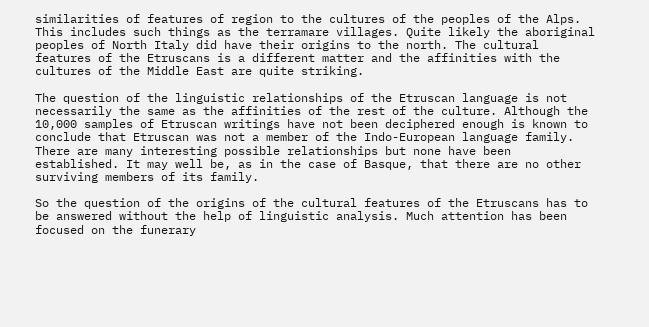similarities of features of region to the cultures of the peoples of the Alps. This includes such things as the terramare villages. Quite likely the aboriginal peoples of North Italy did have their origins to the north. The cultural features of the Etruscans is a different matter and the affinities with the cultures of the Middle East are quite striking.

The question of the linguistic relationships of the Etruscan language is not necessarily the same as the affinities of the rest of the culture. Although the 10,000 samples of Etruscan writings have not been deciphered enough is known to conclude that Etruscan was not a member of the Indo-European language family. There are many interesting possible relationships but none have been established. It may well be, as in the case of Basque, that there are no other surviving members of its family.

So the question of the origins of the cultural features of the Etruscans has to be answered without the help of linguistic analysis. Much attention has been focused on the funerary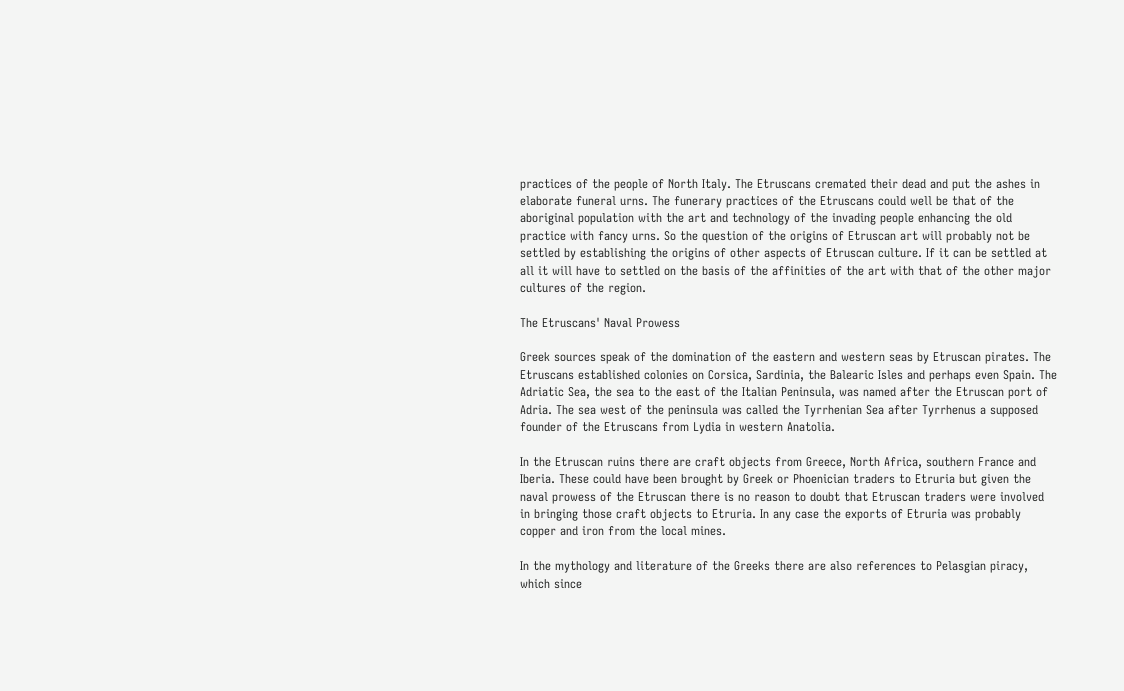practices of the people of North Italy. The Etruscans cremated their dead and put the ashes in elaborate funeral urns. The funerary practices of the Etruscans could well be that of the aboriginal population with the art and technology of the invading people enhancing the old practice with fancy urns. So the question of the origins of Etruscan art will probably not be settled by establishing the origins of other aspects of Etruscan culture. If it can be settled at all it will have to settled on the basis of the affinities of the art with that of the other major cultures of the region.

The Etruscans' Naval Prowess

Greek sources speak of the domination of the eastern and western seas by Etruscan pirates. The Etruscans established colonies on Corsica, Sardinia, the Balearic Isles and perhaps even Spain. The Adriatic Sea, the sea to the east of the Italian Peninsula, was named after the Etruscan port of Adria. The sea west of the peninsula was called the Tyrrhenian Sea after Tyrrhenus a supposed founder of the Etruscans from Lydia in western Anatolia.

In the Etruscan ruins there are craft objects from Greece, North Africa, southern France and Iberia. These could have been brought by Greek or Phoenician traders to Etruria but given the naval prowess of the Etruscan there is no reason to doubt that Etruscan traders were involved in bringing those craft objects to Etruria. In any case the exports of Etruria was probably copper and iron from the local mines.

In the mythology and literature of the Greeks there are also references to Pelasgian piracy, which since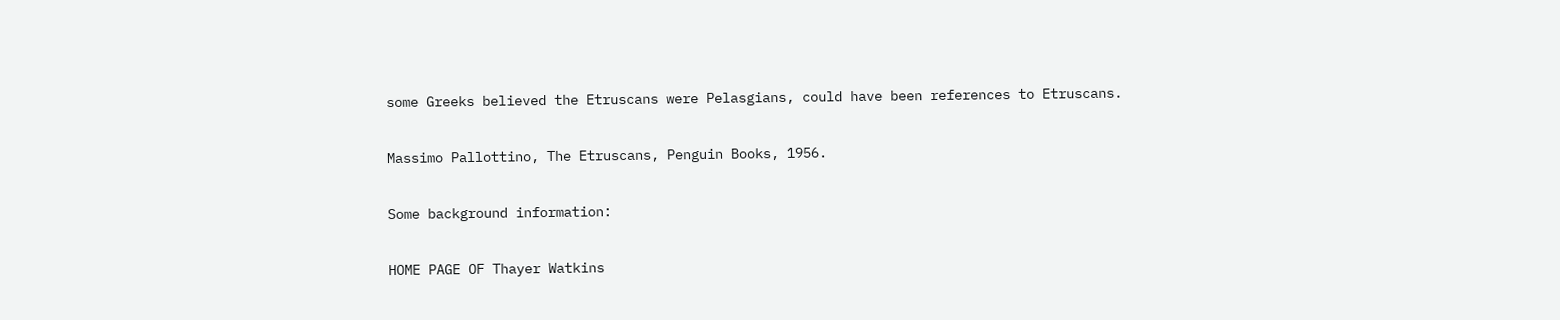some Greeks believed the Etruscans were Pelasgians, could have been references to Etruscans.

Massimo Pallottino, The Etruscans, Penguin Books, 1956.

Some background information:

HOME PAGE OF Thayer Watkins